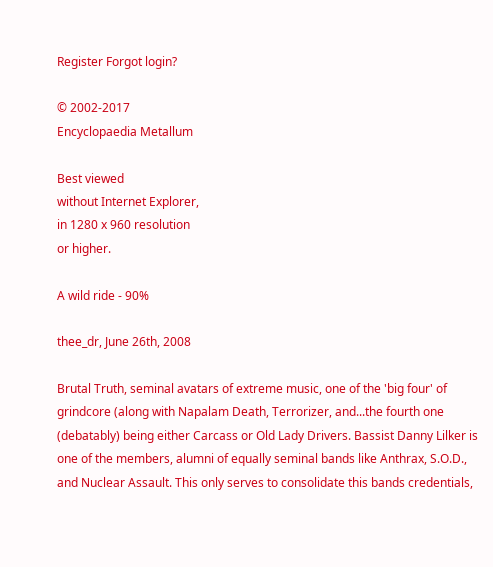Register Forgot login?

© 2002-2017
Encyclopaedia Metallum

Best viewed
without Internet Explorer,
in 1280 x 960 resolution
or higher.

A wild ride - 90%

thee_dr, June 26th, 2008

Brutal Truth, seminal avatars of extreme music, one of the 'big four' of grindcore (along with Napalam Death, Terrorizer, and...the fourth one (debatably) being either Carcass or Old Lady Drivers. Bassist Danny Lilker is one of the members, alumni of equally seminal bands like Anthrax, S.O.D., and Nuclear Assault. This only serves to consolidate this bands credentials,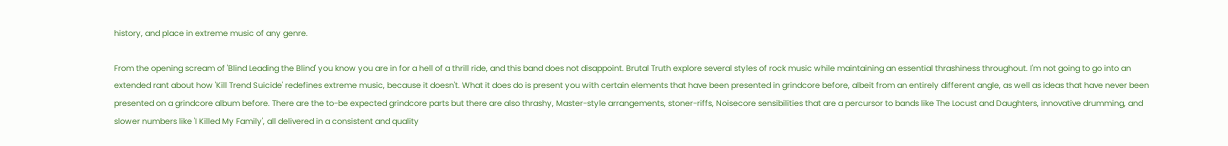history, and place in extreme music of any genre.

From the opening scream of 'Blind Leading the Blind' you know you are in for a hell of a thrill ride, and this band does not disappoint. Brutal Truth explore several styles of rock music while maintaining an essential thrashiness throughout. I'm not going to go into an extended rant about how 'Kill Trend Suicide' redefines extreme music, because it doesn't. What it does do is present you with certain elements that have been presented in grindcore before, albeit from an entirely different angle, as well as ideas that have never been presented on a grindcore album before. There are the to-be expected grindcore parts but there are also thrashy, Master-style arrangements, stoner-riffs, Noisecore sensibilities that are a percursor to bands like The Locust and Daughters, innovative drumming, and slower numbers like 'I Killed My Family', all delivered in a consistent and quality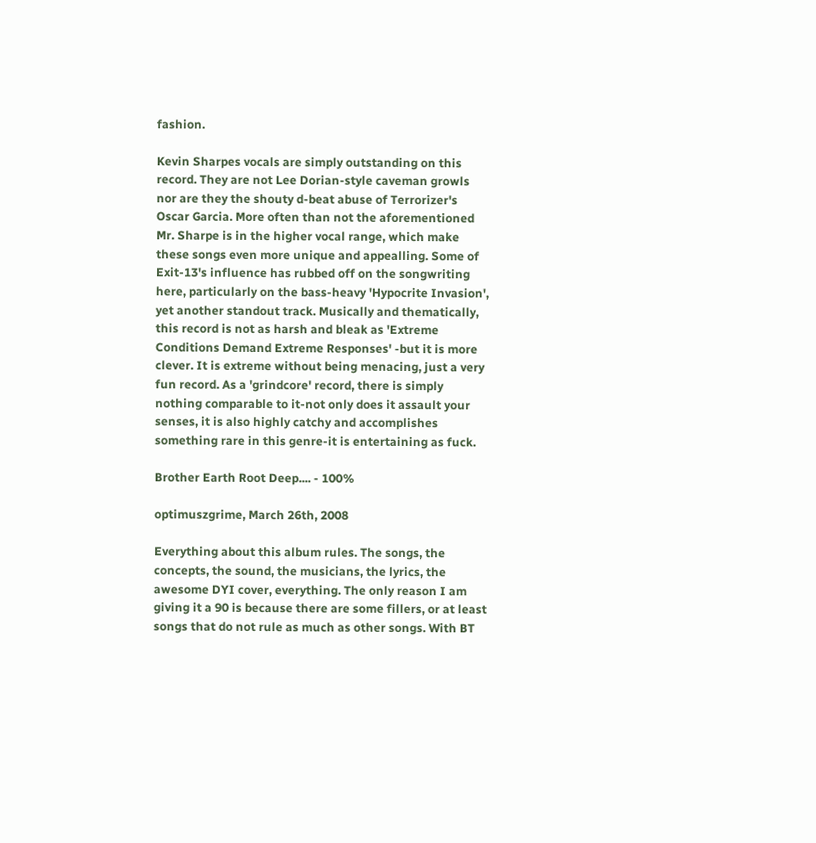fashion.

Kevin Sharpes vocals are simply outstanding on this record. They are not Lee Dorian-style caveman growls nor are they the shouty d-beat abuse of Terrorizer's Oscar Garcia. More often than not the aforementioned Mr. Sharpe is in the higher vocal range, which make these songs even more unique and appealling. Some of Exit-13's influence has rubbed off on the songwriting here, particularly on the bass-heavy 'Hypocrite Invasion', yet another standout track. Musically and thematically, this record is not as harsh and bleak as 'Extreme Conditions Demand Extreme Responses' -but it is more clever. It is extreme without being menacing, just a very fun record. As a 'grindcore' record, there is simply nothing comparable to it-not only does it assault your senses, it is also highly catchy and accomplishes something rare in this genre-it is entertaining as fuck.

Brother Earth Root Deep.... - 100%

optimuszgrime, March 26th, 2008

Everything about this album rules. The songs, the concepts, the sound, the musicians, the lyrics, the awesome DYI cover, everything. The only reason I am giving it a 90 is because there are some fillers, or at least songs that do not rule as much as other songs. With BT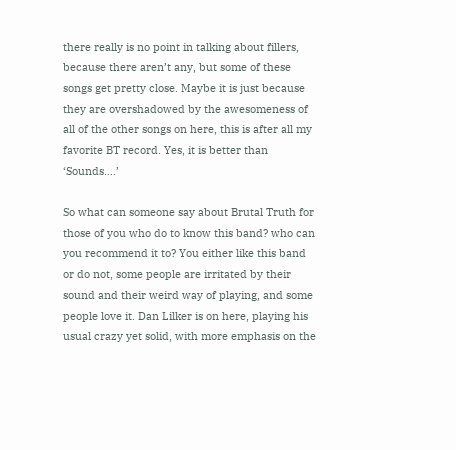there really is no point in talking about fillers, because there aren’t any, but some of these songs get pretty close. Maybe it is just because they are overshadowed by the awesomeness of all of the other songs on here, this is after all my favorite BT record. Yes, it is better than ‘Sounds….’

So what can someone say about Brutal Truth for those of you who do to know this band? who can you recommend it to? You either like this band or do not, some people are irritated by their sound and their weird way of playing, and some people love it. Dan Lilker is on here, playing his usual crazy yet solid, with more emphasis on the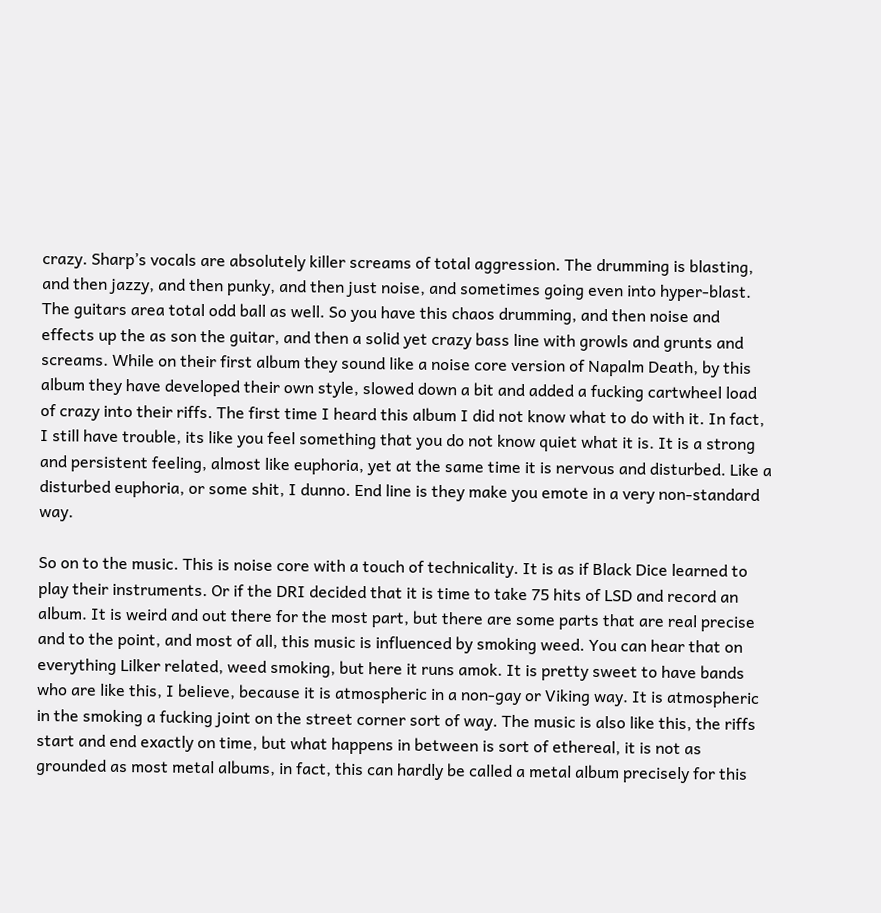crazy. Sharp’s vocals are absolutely killer screams of total aggression. The drumming is blasting, and then jazzy, and then punky, and then just noise, and sometimes going even into hyper-blast. The guitars area total odd ball as well. So you have this chaos drumming, and then noise and effects up the as son the guitar, and then a solid yet crazy bass line with growls and grunts and screams. While on their first album they sound like a noise core version of Napalm Death, by this album they have developed their own style, slowed down a bit and added a fucking cartwheel load of crazy into their riffs. The first time I heard this album I did not know what to do with it. In fact, I still have trouble, its like you feel something that you do not know quiet what it is. It is a strong and persistent feeling, almost like euphoria, yet at the same time it is nervous and disturbed. Like a disturbed euphoria, or some shit, I dunno. End line is they make you emote in a very non-standard way.

So on to the music. This is noise core with a touch of technicality. It is as if Black Dice learned to play their instruments. Or if the DRI decided that it is time to take 75 hits of LSD and record an album. It is weird and out there for the most part, but there are some parts that are real precise and to the point, and most of all, this music is influenced by smoking weed. You can hear that on everything Lilker related, weed smoking, but here it runs amok. It is pretty sweet to have bands who are like this, I believe, because it is atmospheric in a non-gay or Viking way. It is atmospheric in the smoking a fucking joint on the street corner sort of way. The music is also like this, the riffs start and end exactly on time, but what happens in between is sort of ethereal, it is not as grounded as most metal albums, in fact, this can hardly be called a metal album precisely for this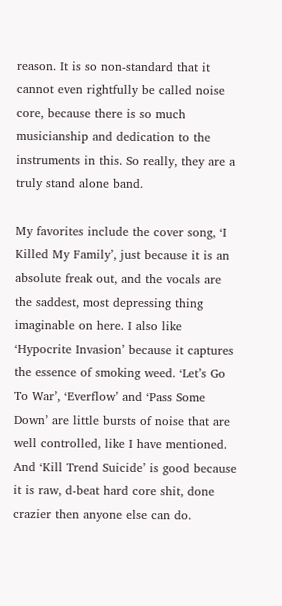reason. It is so non-standard that it cannot even rightfully be called noise core, because there is so much musicianship and dedication to the instruments in this. So really, they are a truly stand alone band.

My favorites include the cover song, ‘I Killed My Family’, just because it is an absolute freak out, and the vocals are the saddest, most depressing thing imaginable on here. I also like ‘Hypocrite Invasion’ because it captures the essence of smoking weed. ‘Let’s Go To War’, ‘Everflow’ and ‘Pass Some Down’ are little bursts of noise that are well controlled, like I have mentioned. And ‘Kill Trend Suicide’ is good because it is raw, d-beat hard core shit, done crazier then anyone else can do.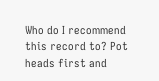Who do I recommend this record to? Pot heads first and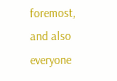foremost, and also everyone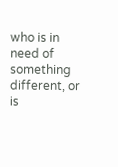who is in need of something different, or is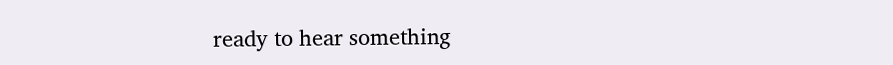ready to hear something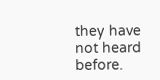they have not heard before.